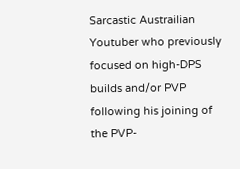Sarcastic Austrailian Youtuber who previously focused on high-DPS builds and/or PVP following his joining of the PVP-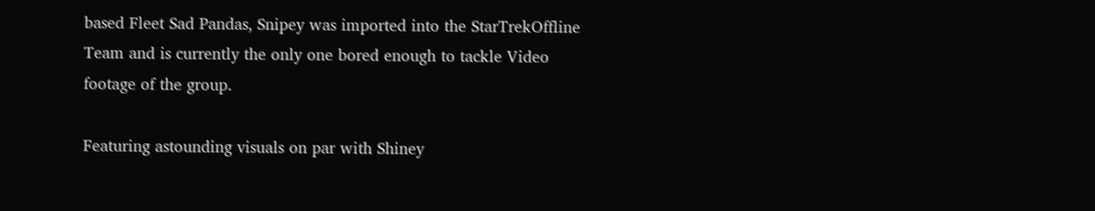based Fleet Sad Pandas, Snipey was imported into the StarTrekOffline Team and is currently the only one bored enough to tackle Video footage of the group.

Featuring astounding visuals on par with Shiney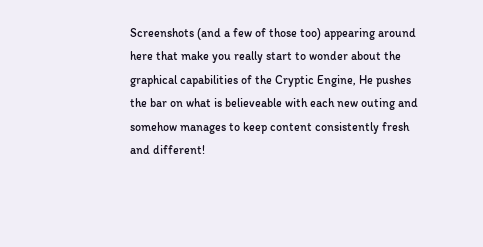Screenshots (and a few of those too) appearing around here that make you really start to wonder about the graphical capabilities of the Cryptic Engine, He pushes the bar on what is believeable with each new outing and somehow manages to keep content consistently fresh and different!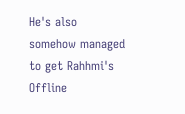He's also somehow managed to get Rahhmi's Offline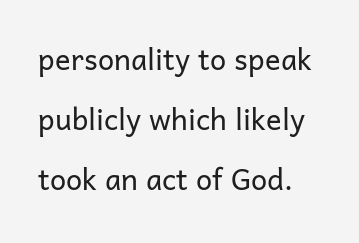personality to speak  publicly which likely took an act of God.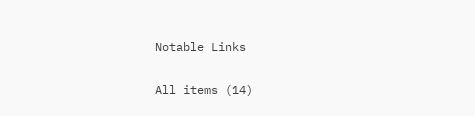Notable Links

All items (14)